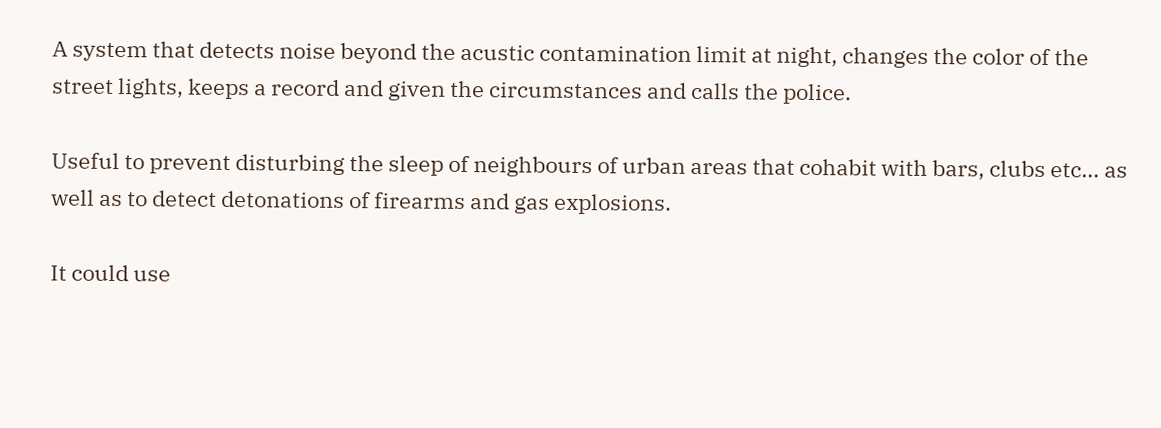A system that detects noise beyond the acustic contamination limit at night, changes the color of the street lights, keeps a record and given the circumstances and calls the police.

Useful to prevent disturbing the sleep of neighbours of urban areas that cohabit with bars, clubs etc… as well as to detect detonations of firearms and gas explosions.

It could use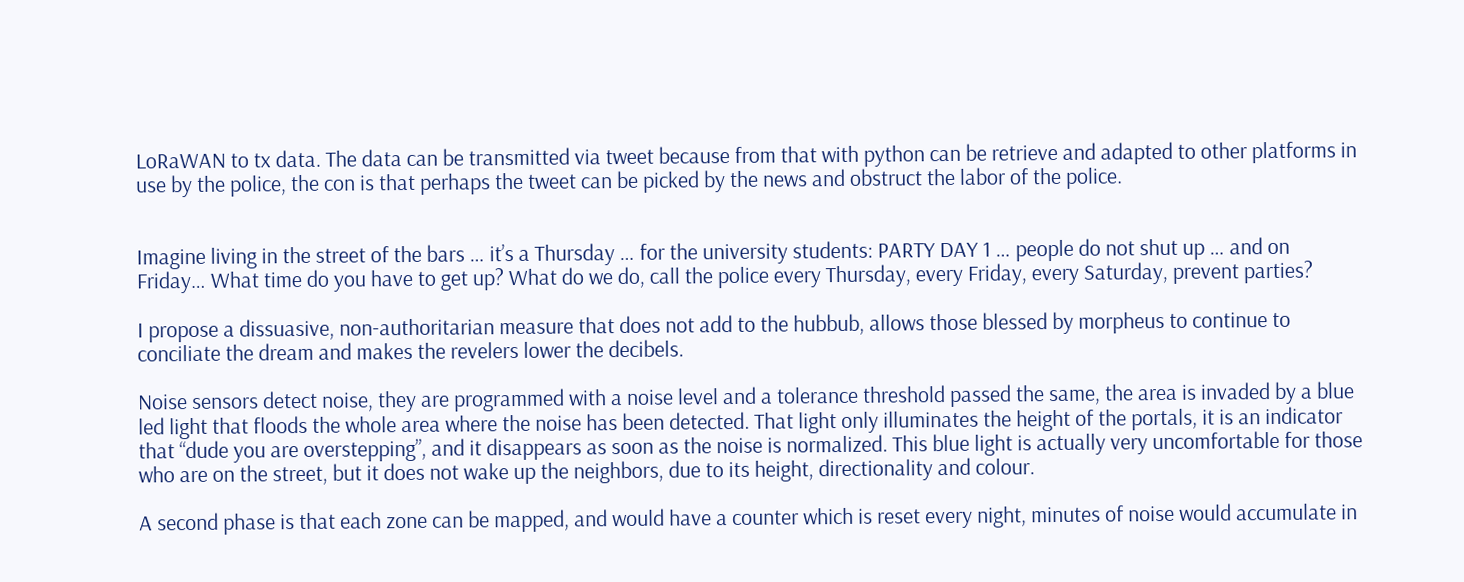LoRaWAN to tx data. The data can be transmitted via tweet because from that with python can be retrieve and adapted to other platforms in use by the police, the con is that perhaps the tweet can be picked by the news and obstruct the labor of the police.


Imagine living in the street of the bars … it’s a Thursday … for the university students: PARTY DAY 1 … people do not shut up … and on Friday… What time do you have to get up? What do we do, call the police every Thursday, every Friday, every Saturday, prevent parties?

I propose a dissuasive, non-authoritarian measure that does not add to the hubbub, allows those blessed by morpheus to continue to conciliate the dream and makes the revelers lower the decibels.

Noise sensors detect noise, they are programmed with a noise level and a tolerance threshold passed the same, the area is invaded by a blue led light that floods the whole area where the noise has been detected. That light only illuminates the height of the portals, it is an indicator that “dude you are overstepping”, and it disappears as soon as the noise is normalized. This blue light is actually very uncomfortable for those who are on the street, but it does not wake up the neighbors, due to its height, directionality and colour.

A second phase is that each zone can be mapped, and would have a counter which is reset every night, minutes of noise would accumulate in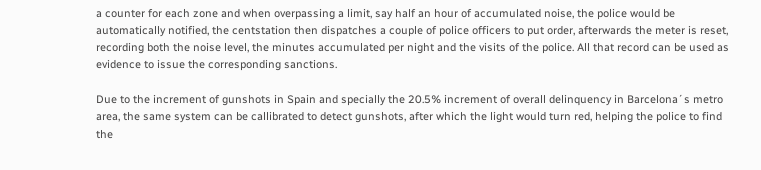a counter for each zone and when overpassing a limit, say half an hour of accumulated noise, the police would be automatically notified, the centstation then dispatches a couple of police officers to put order, afterwards the meter is reset, recording both the noise level, the minutes accumulated per night and the visits of the police. All that record can be used as evidence to issue the corresponding sanctions.

Due to the increment of gunshots in Spain and specially the 20.5% increment of overall delinquency in Barcelona´s metro area, the same system can be callibrated to detect gunshots, after which the light would turn red, helping the police to find the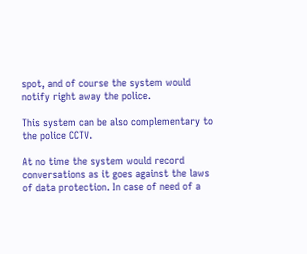spot, and of course the system would notify right away the police.

This system can be also complementary to the police CCTV.

At no time the system would record conversations as it goes against the laws of data protection. In case of need of a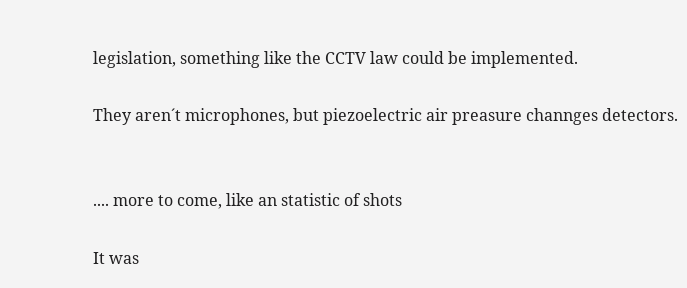legislation, something like the CCTV law could be implemented.

They aren´t microphones, but piezoelectric air preasure channges detectors.


.... more to come, like an statistic of shots

It was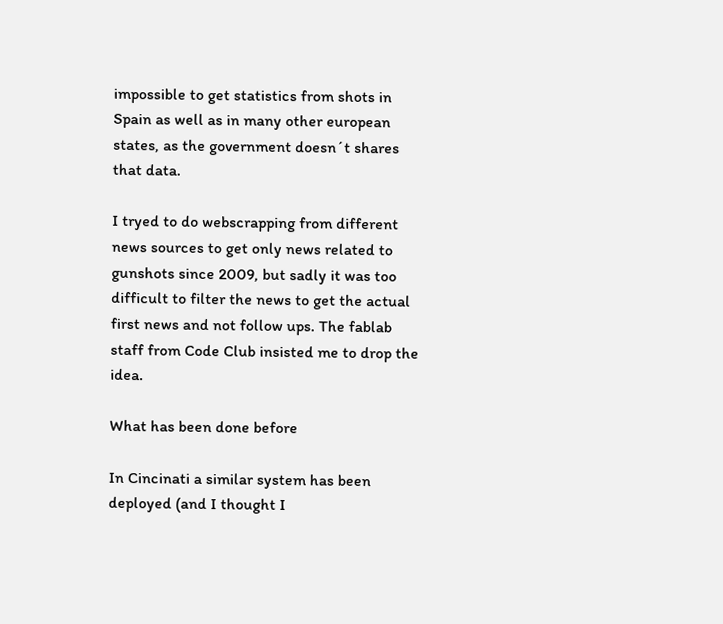impossible to get statistics from shots in Spain as well as in many other european states, as the government doesn´t shares that data.

I tryed to do webscrapping from different news sources to get only news related to gunshots since 2009, but sadly it was too difficult to filter the news to get the actual first news and not follow ups. The fablab staff from Code Club insisted me to drop the idea.

What has been done before

In Cincinati a similar system has been deployed (and I thought I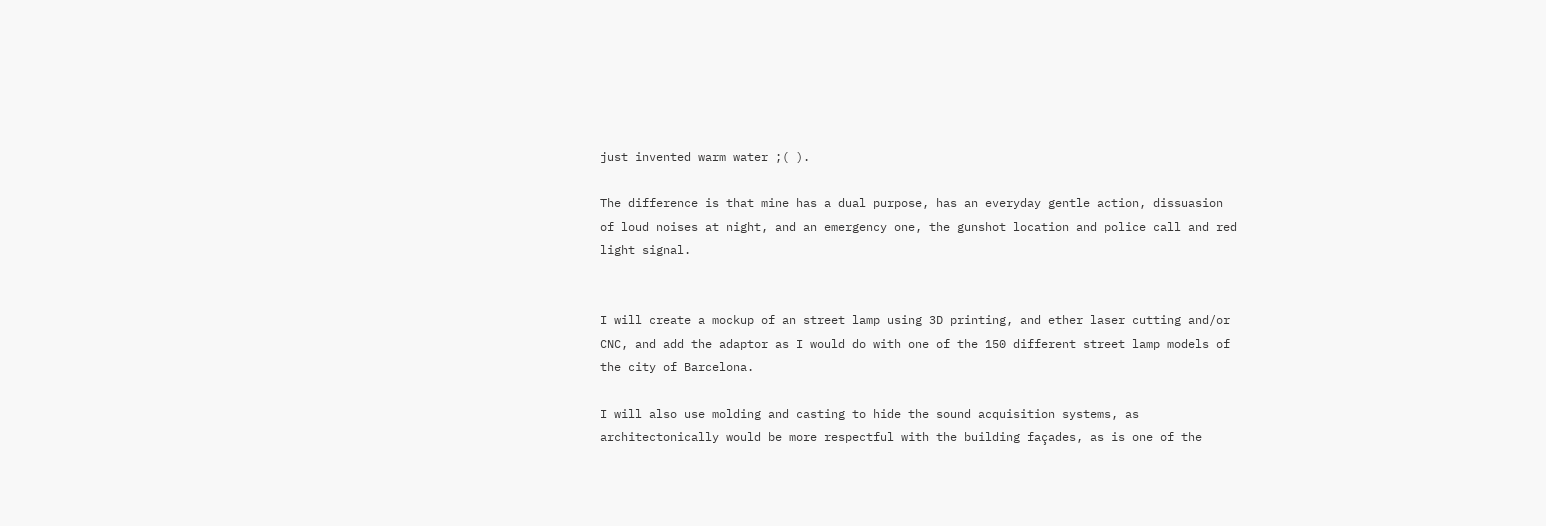just invented warm water ;( ).

The difference is that mine has a dual purpose, has an everyday gentle action, dissuasion of loud noises at night, and an emergency one, the gunshot location and police call and red light signal.


I will create a mockup of an street lamp using 3D printing, and ether laser cutting and/or CNC, and add the adaptor as I would do with one of the 150 different street lamp models of the city of Barcelona.

I will also use molding and casting to hide the sound acquisition systems, as architectonically would be more respectful with the building façades, as is one of the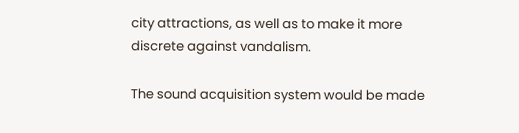city attractions, as well as to make it more discrete against vandalism.

The sound acquisition system would be made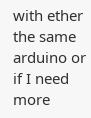with ether the same arduino or if I need more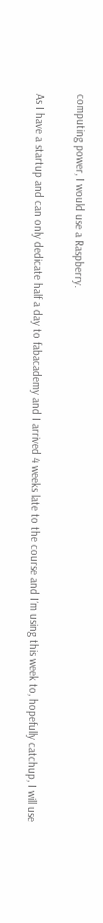computing power, I would use a Raspberry.

As I have a startup and can only dedicate half a day to fabacademy and I arrived 4 weeks late to the course and I´m using this week to, hopefully catchup, I will use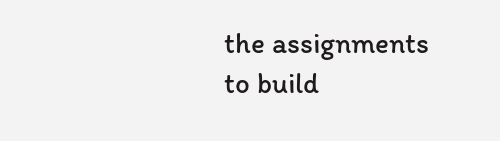the assignments to build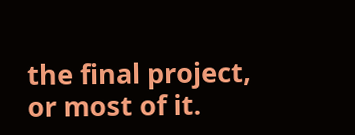the final project, or most of it.